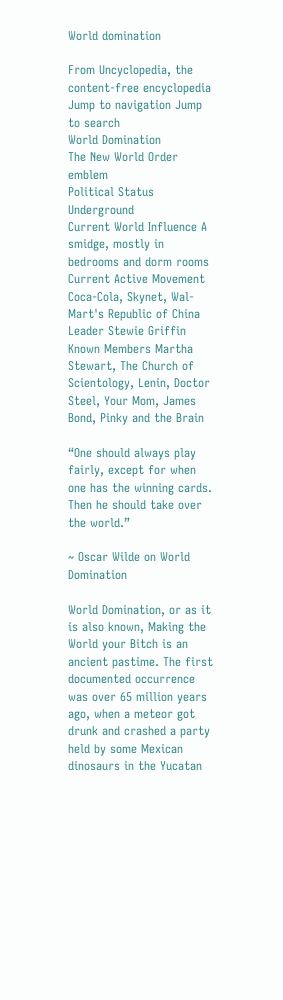World domination

From Uncyclopedia, the content-free encyclopedia
Jump to navigation Jump to search
World Domination
The New World Order emblem
Political Status Underground
Current World Influence A smidge, mostly in bedrooms and dorm rooms
Current Active Movement Coca-Cola, Skynet, Wal-Mart's Republic of China
Leader Stewie Griffin
Known Members Martha Stewart, The Church of Scientology, Lenin, Doctor Steel, Your Mom, James Bond, Pinky and the Brain

“One should always play fairly, except for when one has the winning cards. Then he should take over the world.”

~ Oscar Wilde on World Domination

World Domination, or as it is also known, Making the World your Bitch is an ancient pastime. The first documented occurrence was over 65 million years ago, when a meteor got drunk and crashed a party held by some Mexican dinosaurs in the Yucatan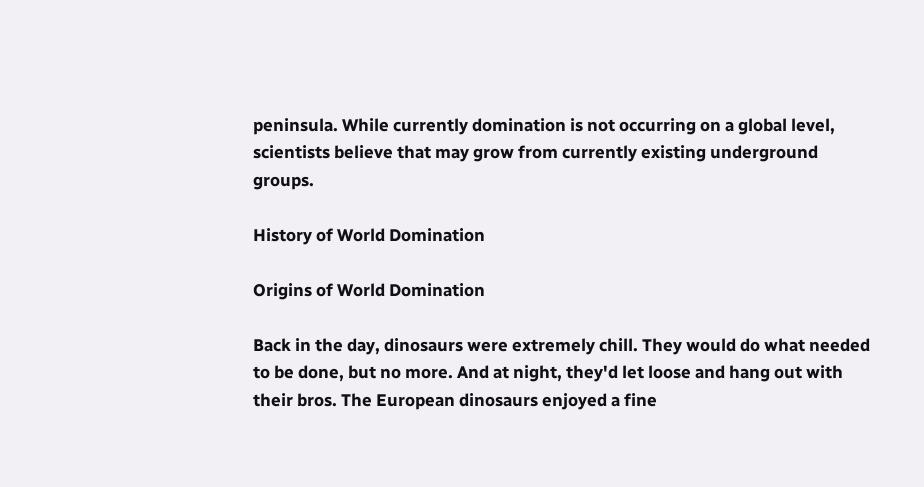peninsula. While currently domination is not occurring on a global level, scientists believe that may grow from currently existing underground groups.

History of World Domination

Origins of World Domination

Back in the day, dinosaurs were extremely chill. They would do what needed to be done, but no more. And at night, they'd let loose and hang out with their bros. The European dinosaurs enjoyed a fine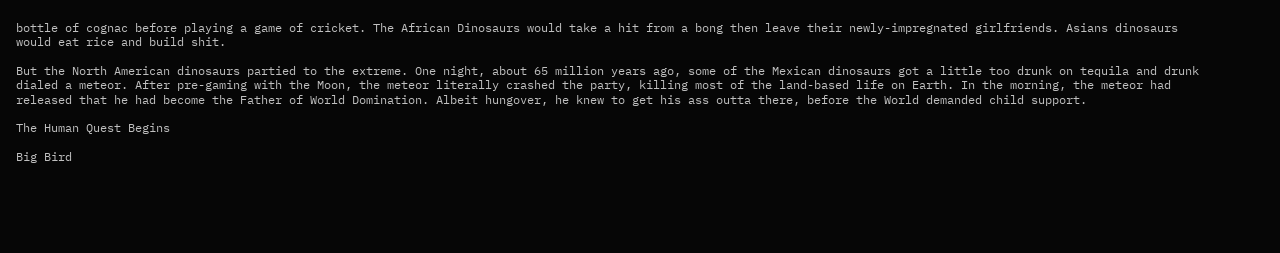bottle of cognac before playing a game of cricket. The African Dinosaurs would take a hit from a bong then leave their newly-impregnated girlfriends. Asians dinosaurs would eat rice and build shit.

But the North American dinosaurs partied to the extreme. One night, about 65 million years ago, some of the Mexican dinosaurs got a little too drunk on tequila and drunk dialed a meteor. After pre-gaming with the Moon, the meteor literally crashed the party, killing most of the land-based life on Earth. In the morning, the meteor had released that he had become the Father of World Domination. Albeit hungover, he knew to get his ass outta there, before the World demanded child support.

The Human Quest Begins

Big Bird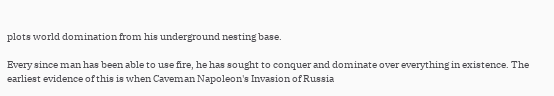plots world domination from his underground nesting base.

Every since man has been able to use fire, he has sought to conquer and dominate over everything in existence. The earliest evidence of this is when Caveman Napoleon's Invasion of Russia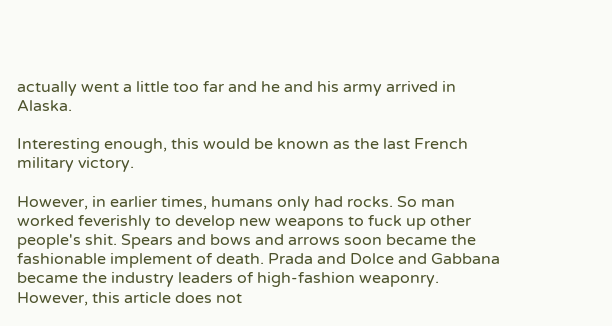actually went a little too far and he and his army arrived in Alaska.

Interesting enough, this would be known as the last French military victory.

However, in earlier times, humans only had rocks. So man worked feverishly to develop new weapons to fuck up other people's shit. Spears and bows and arrows soon became the fashionable implement of death. Prada and Dolce and Gabbana became the industry leaders of high-fashion weaponry. However, this article does not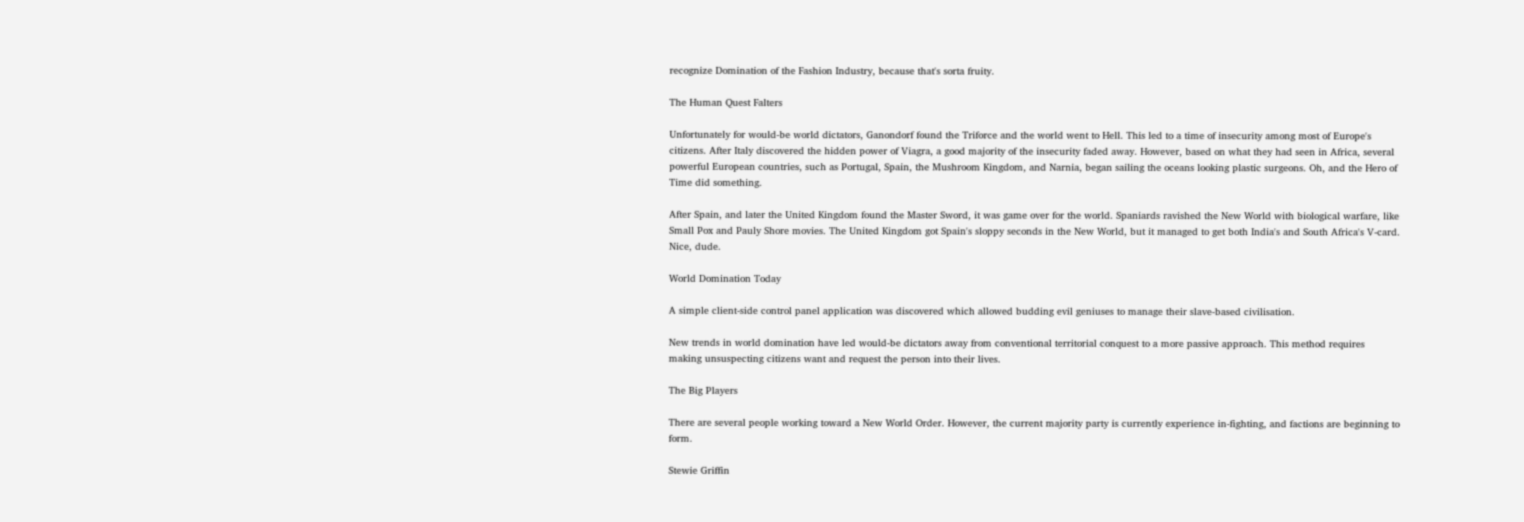recognize Domination of the Fashion Industry, because that's sorta fruity.

The Human Quest Falters

Unfortunately for would-be world dictators, Ganondorf found the Triforce and the world went to Hell. This led to a time of insecurity among most of Europe's citizens. After Italy discovered the hidden power of Viagra, a good majority of the insecurity faded away. However, based on what they had seen in Africa, several powerful European countries, such as Portugal, Spain, the Mushroom Kingdom, and Narnia, began sailing the oceans looking plastic surgeons. Oh, and the Hero of Time did something.

After Spain, and later the United Kingdom found the Master Sword, it was game over for the world. Spaniards ravished the New World with biological warfare, like Small Pox and Pauly Shore movies. The United Kingdom got Spain's sloppy seconds in the New World, but it managed to get both India's and South Africa's V-card. Nice, dude.

World Domination Today

A simple client-side control panel application was discovered which allowed budding evil geniuses to manage their slave-based civilisation.

New trends in world domination have led would-be dictators away from conventional territorial conquest to a more passive approach. This method requires making unsuspecting citizens want and request the person into their lives.

The Big Players

There are several people working toward a New World Order. However, the current majority party is currently experience in-fighting, and factions are beginning to form.

Stewie Griffin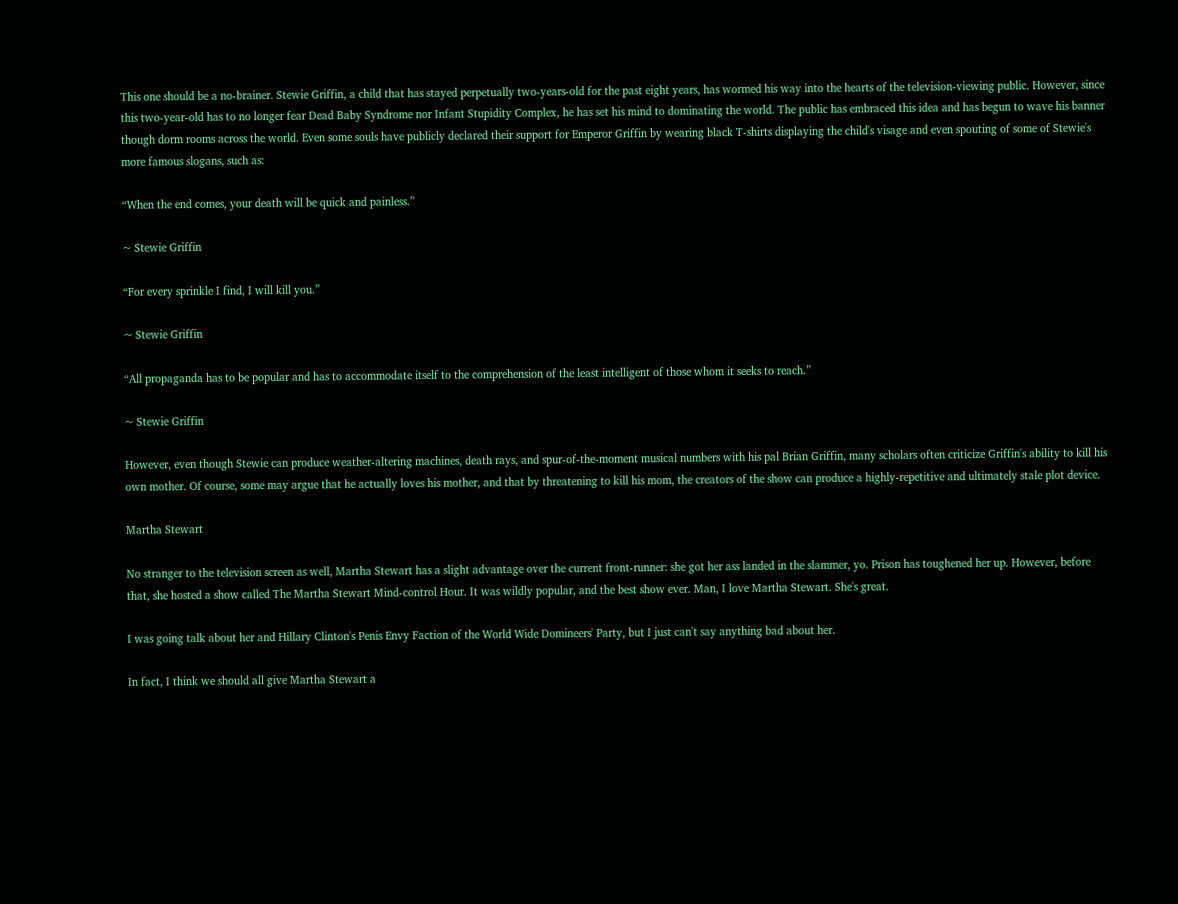This one should be a no-brainer. Stewie Griffin, a child that has stayed perpetually two-years-old for the past eight years, has wormed his way into the hearts of the television-viewing public. However, since this two-year-old has to no longer fear Dead Baby Syndrome nor Infant Stupidity Complex, he has set his mind to dominating the world. The public has embraced this idea and has begun to wave his banner though dorm rooms across the world. Even some souls have publicly declared their support for Emperor Griffin by wearing black T-shirts displaying the child's visage and even spouting of some of Stewie's more famous slogans, such as:

“When the end comes, your death will be quick and painless.”

~ Stewie Griffin

“For every sprinkle I find, I will kill you.”

~ Stewie Griffin

“All propaganda has to be popular and has to accommodate itself to the comprehension of the least intelligent of those whom it seeks to reach.”

~ Stewie Griffin

However, even though Stewie can produce weather-altering machines, death rays, and spur-of-the-moment musical numbers with his pal Brian Griffin, many scholars often criticize Griffin's ability to kill his own mother. Of course, some may argue that he actually loves his mother, and that by threatening to kill his mom, the creators of the show can produce a highly-repetitive and ultimately stale plot device.

Martha Stewart

No stranger to the television screen as well, Martha Stewart has a slight advantage over the current front-runner: she got her ass landed in the slammer, yo. Prison has toughened her up. However, before that, she hosted a show called The Martha Stewart Mind-control Hour. It was wildly popular, and the best show ever. Man, I love Martha Stewart. She's great.

I was going talk about her and Hillary Clinton's Penis Envy Faction of the World Wide Domineers' Party, but I just can't say anything bad about her.

In fact, I think we should all give Martha Stewart a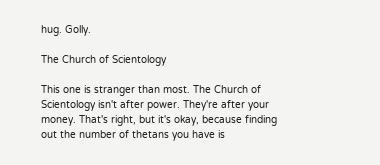hug. Golly.

The Church of Scientology

This one is stranger than most. The Church of Scientology isn't after power. They're after your money. That's right, but it's okay, because finding out the number of thetans you have is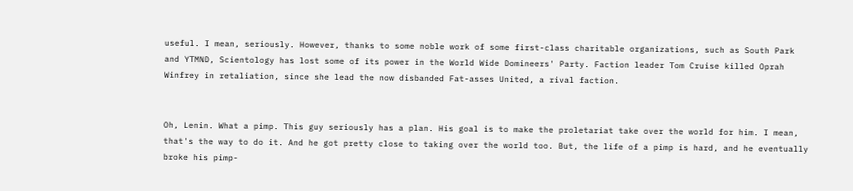useful. I mean, seriously. However, thanks to some noble work of some first-class charitable organizations, such as South Park and YTMND, Scientology has lost some of its power in the World Wide Domineers' Party. Faction leader Tom Cruise killed Oprah Winfrey in retaliation, since she lead the now disbanded Fat-asses United, a rival faction.


Oh, Lenin. What a pimp. This guy seriously has a plan. His goal is to make the proletariat take over the world for him. I mean, that's the way to do it. And he got pretty close to taking over the world too. But, the life of a pimp is hard, and he eventually broke his pimp-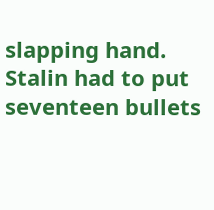slapping hand. Stalin had to put seventeen bullets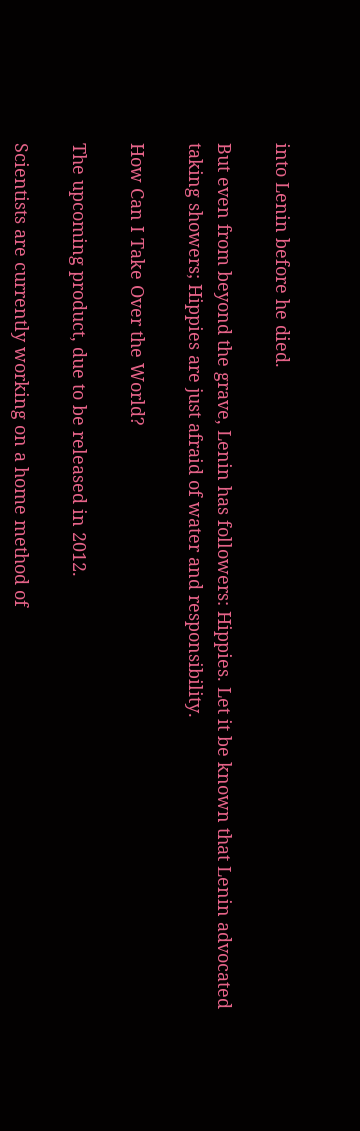into Lenin before he died.

But even from beyond the grave, Lenin has followers: Hippies. Let it be known that Lenin advocated taking showers; Hippies are just afraid of water and responsibility.

How Can I Take Over the World?

The upcoming product, due to be released in 2012.

Scientists are currently working on a home method of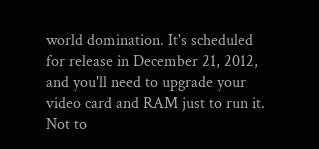world domination. It's scheduled for release in December 21, 2012, and you'll need to upgrade your video card and RAM just to run it. Not to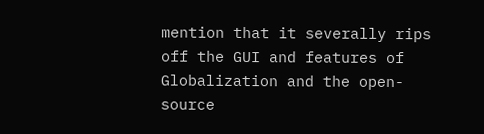mention that it severally rips off the GUI and features of Globalization and the open-source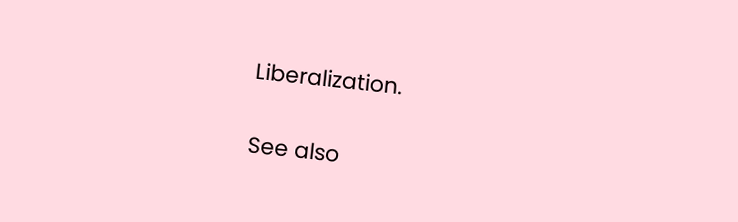Liberalization.

See also